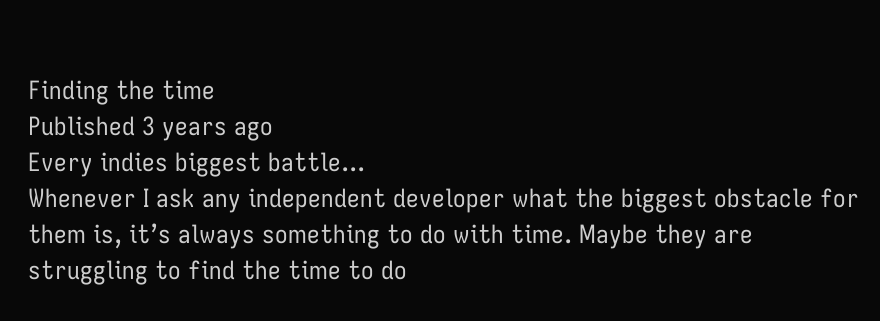Finding the time
Published 3 years ago
Every indies biggest battle...
Whenever I ask any independent developer what the biggest obstacle for them is, it’s always something to do with time. Maybe they are struggling to find the time to do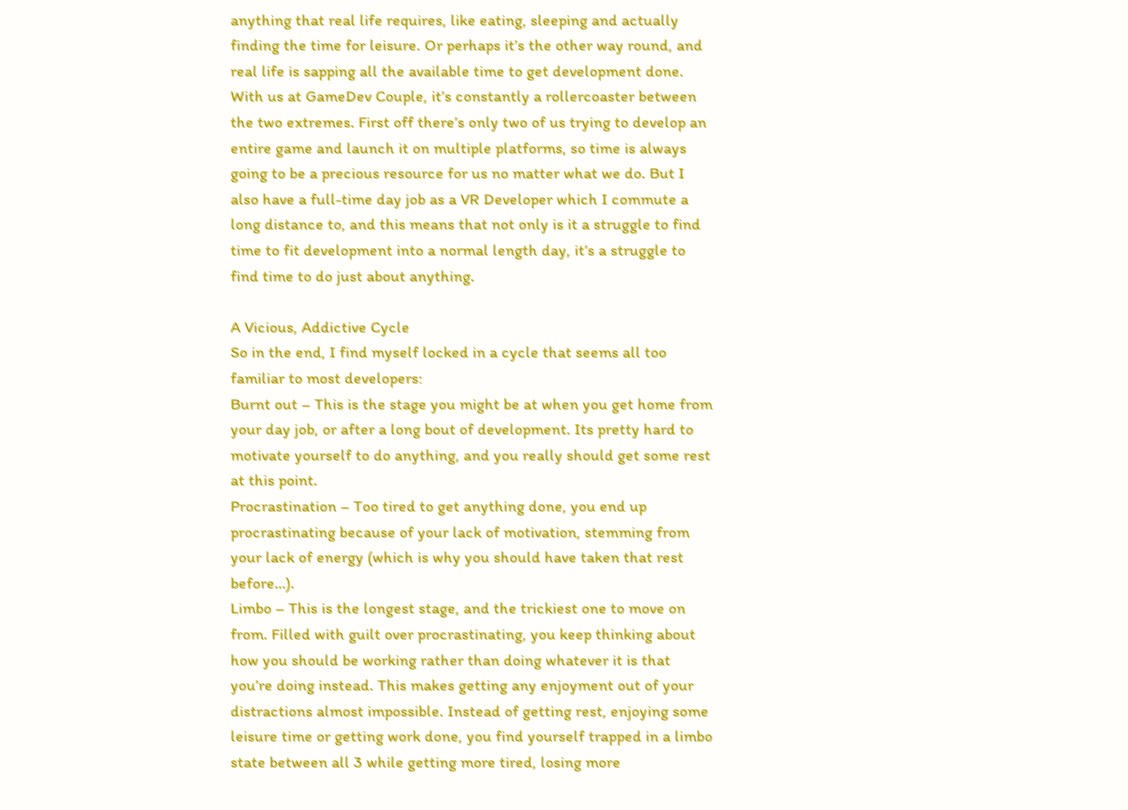anything that real life requires, like eating, sleeping and actually finding the time for leisure. Or perhaps it’s the other way round, and real life is sapping all the available time to get development done.
With us at GameDev Couple, it’s constantly a rollercoaster between the two extremes. First off there’s only two of us trying to develop an entire game and launch it on multiple platforms, so time is always going to be a precious resource for us no matter what we do. But I also have a full-time day job as a VR Developer which I commute a long distance to, and this means that not only is it a struggle to find time to fit development into a normal length day, it’s a struggle to find time to do just about anything.

A Vicious, Addictive Cycle
So in the end, I find myself locked in a cycle that seems all too familiar to most developers:
Burnt out – This is the stage you might be at when you get home from your day job, or after a long bout of development. Its pretty hard to motivate yourself to do anything, and you really should get some rest at this point.
Procrastination – Too tired to get anything done, you end up procrastinating because of your lack of motivation, stemming from your lack of energy (which is why you should have taken that rest before…).
Limbo – This is the longest stage, and the trickiest one to move on from. Filled with guilt over procrastinating, you keep thinking about how you should be working rather than doing whatever it is that you’re doing instead. This makes getting any enjoyment out of your distractions almost impossible. Instead of getting rest, enjoying some leisure time or getting work done, you find yourself trapped in a limbo state between all 3 while getting more tired, losing more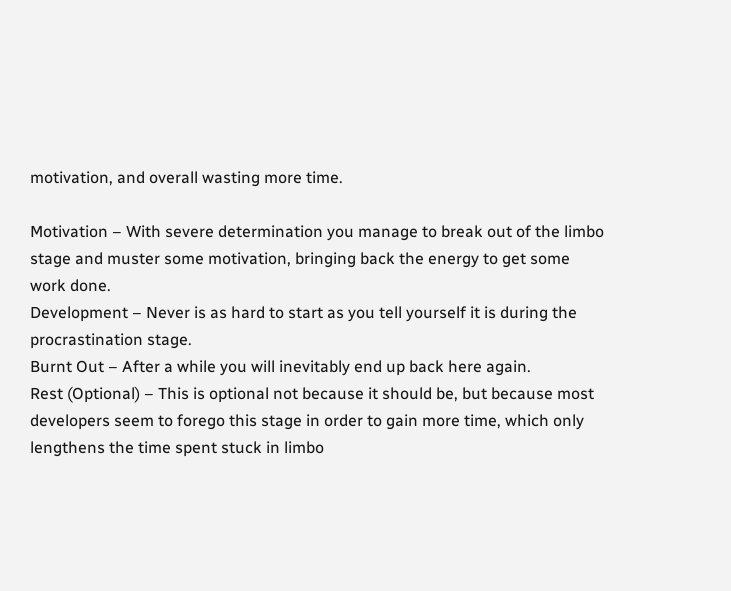motivation, and overall wasting more time.

Motivation – With severe determination you manage to break out of the limbo stage and muster some motivation, bringing back the energy to get some work done.
Development – Never is as hard to start as you tell yourself it is during the procrastination stage.
Burnt Out – After a while you will inevitably end up back here again.
Rest (Optional) – This is optional not because it should be, but because most developers seem to forego this stage in order to gain more time, which only lengthens the time spent stuck in limbo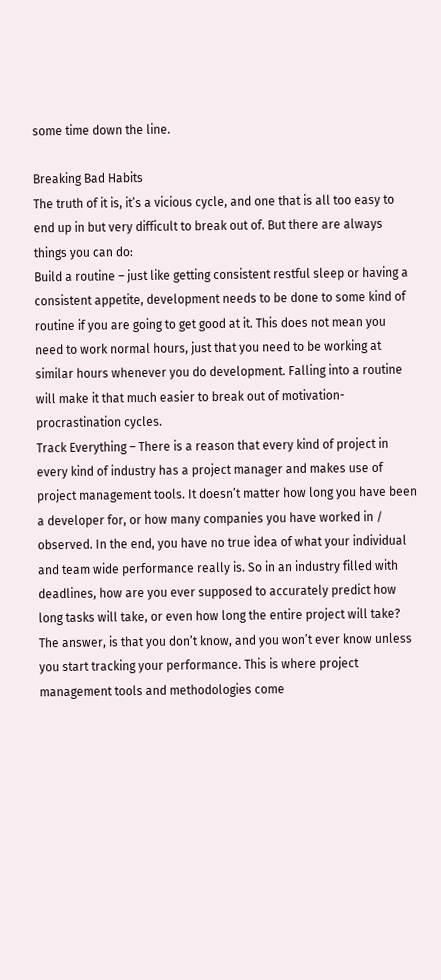some time down the line.

Breaking Bad Habits
The truth of it is, it’s a vicious cycle, and one that is all too easy to end up in but very difficult to break out of. But there are always things you can do:
Build a routine – just like getting consistent restful sleep or having a consistent appetite, development needs to be done to some kind of routine if you are going to get good at it. This does not mean you need to work normal hours, just that you need to be working at similar hours whenever you do development. Falling into a routine will make it that much easier to break out of motivation-procrastination cycles.
Track Everything – There is a reason that every kind of project in every kind of industry has a project manager and makes use of project management tools. It doesn’t matter how long you have been a developer for, or how many companies you have worked in / observed. In the end, you have no true idea of what your individual and team wide performance really is. So in an industry filled with deadlines, how are you ever supposed to accurately predict how long tasks will take, or even how long the entire project will take?
The answer, is that you don’t know, and you won’t ever know unless you start tracking your performance. This is where project management tools and methodologies come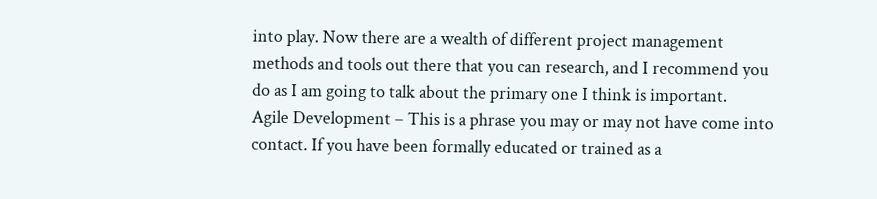into play. Now there are a wealth of different project management methods and tools out there that you can research, and I recommend you do as I am going to talk about the primary one I think is important.
Agile Development – This is a phrase you may or may not have come into contact. If you have been formally educated or trained as a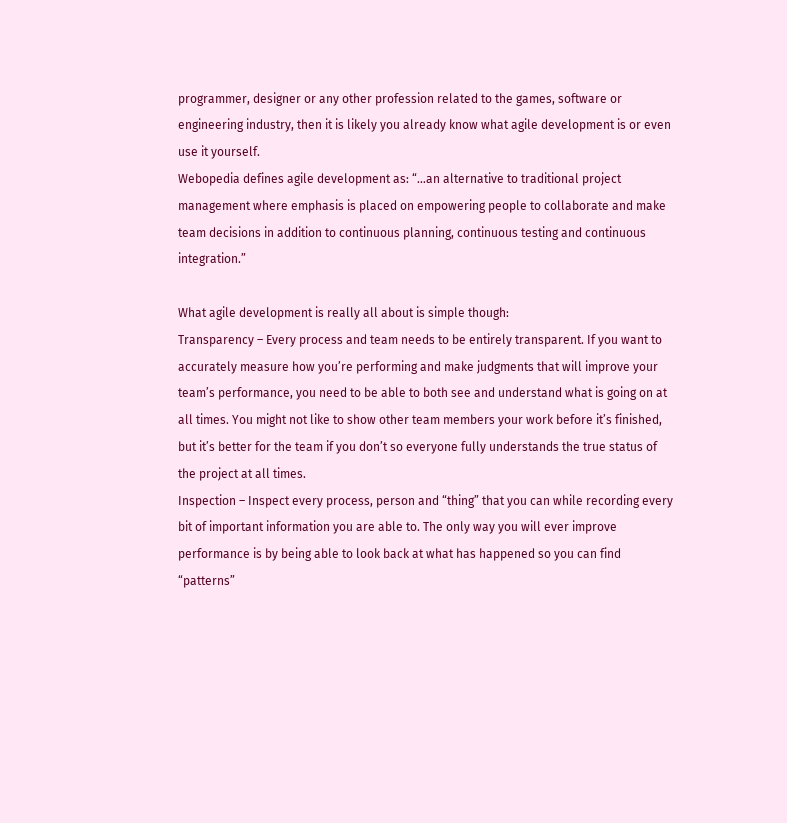programmer, designer or any other profession related to the games, software or engineering industry, then it is likely you already know what agile development is or even use it yourself.
Webopedia defines agile development as: “…an alternative to traditional project management where emphasis is placed on empowering people to collaborate and make team decisions in addition to continuous planning, continuous testing and continuous integration.”

What agile development is really all about is simple though:
Transparency – Every process and team needs to be entirely transparent. If you want to accurately measure how you’re performing and make judgments that will improve your team’s performance, you need to be able to both see and understand what is going on at all times. You might not like to show other team members your work before it’s finished, but it’s better for the team if you don’t so everyone fully understands the true status of the project at all times.
Inspection – Inspect every process, person and “thing” that you can while recording every bit of important information you are able to. The only way you will ever improve performance is by being able to look back at what has happened so you can find “patterns”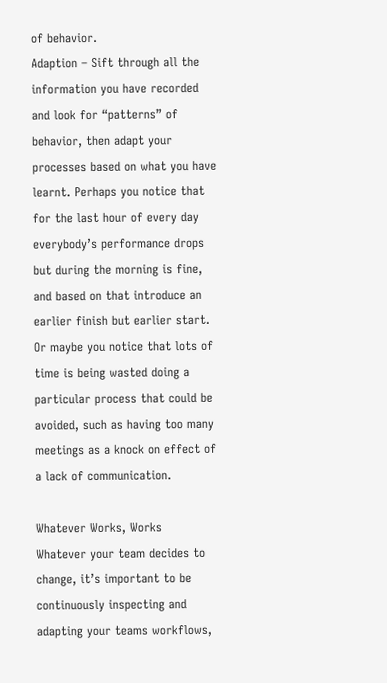of behavior.
Adaption – Sift through all the information you have recorded and look for “patterns” of behavior, then adapt your processes based on what you have learnt. Perhaps you notice that for the last hour of every day everybody’s performance drops but during the morning is fine, and based on that introduce an earlier finish but earlier start. Or maybe you notice that lots of time is being wasted doing a particular process that could be avoided, such as having too many meetings as a knock on effect of a lack of communication.

Whatever Works, Works
Whatever your team decides to change, it’s important to be continuously inspecting and adapting your teams workflows,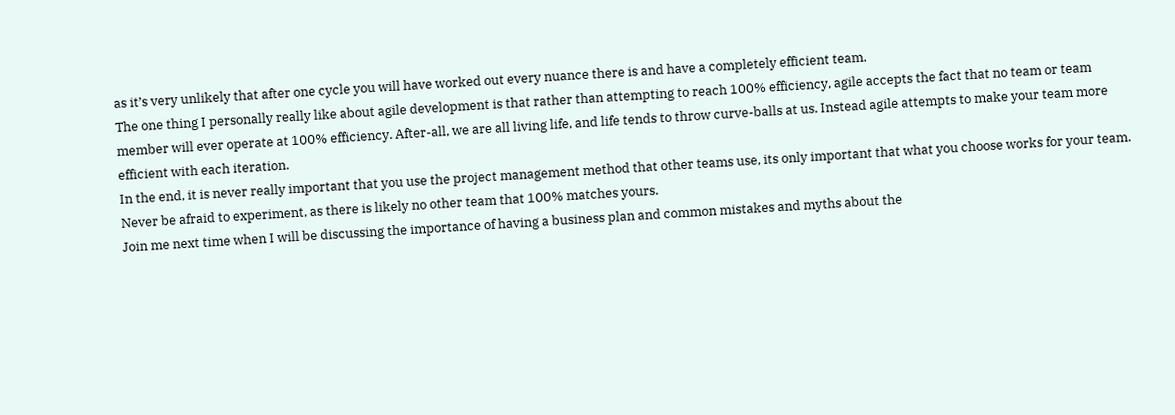as it’s very unlikely that after one cycle you will have worked out every nuance there is and have a completely efficient team.
The one thing I personally really like about agile development is that rather than attempting to reach 100% efficiency, agile accepts the fact that no team or team member will ever operate at 100% efficiency. After-all, we are all living life, and life tends to throw curve-balls at us. Instead agile attempts to make your team more efficient with each iteration.
In the end, it is never really important that you use the project management method that other teams use, its only important that what you choose works for your team. Never be afraid to experiment, as there is likely no other team that 100% matches yours.
Join me next time when I will be discussing the importance of having a business plan and common mistakes and myths about the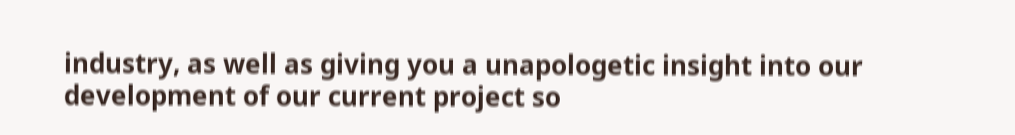industry, as well as giving you a unapologetic insight into our development of our current project so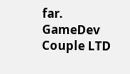far.
GameDev Couple LTD